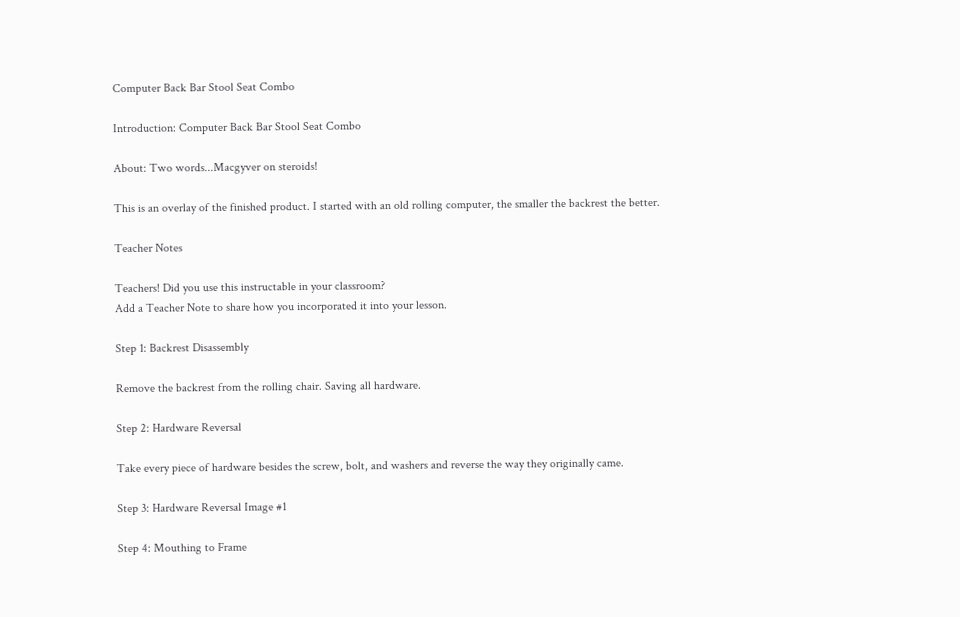Computer Back Bar Stool Seat Combo

Introduction: Computer Back Bar Stool Seat Combo

About: Two words...Macgyver on steroids!

This is an overlay of the finished product. I started with an old rolling computer, the smaller the backrest the better.

Teacher Notes

Teachers! Did you use this instructable in your classroom?
Add a Teacher Note to share how you incorporated it into your lesson.

Step 1: Backrest Disassembly

Remove the backrest from the rolling chair. Saving all hardware.

Step 2: Hardware Reversal

Take every piece of hardware besides the screw, bolt, and washers and reverse the way they originally came.

Step 3: Hardware Reversal Image #1

Step 4: Mouthing to Frame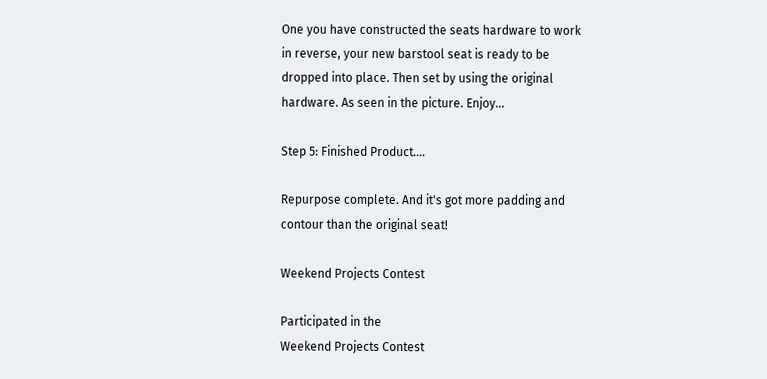One you have constructed the seats hardware to work in reverse, your new barstool seat is ready to be dropped into place. Then set by using the original hardware. As seen in the picture. Enjoy...

Step 5: Finished Product....

Repurpose complete. And it's got more padding and contour than the original seat!

Weekend Projects Contest

Participated in the
Weekend Projects Contest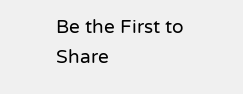Be the First to Share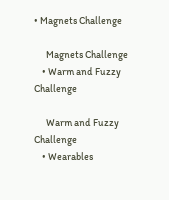• Magnets Challenge

      Magnets Challenge
    • Warm and Fuzzy Challenge

      Warm and Fuzzy Challenge
    • Wearables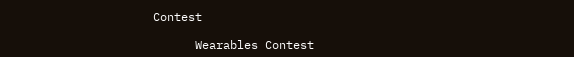Contest

      Wearables Contest